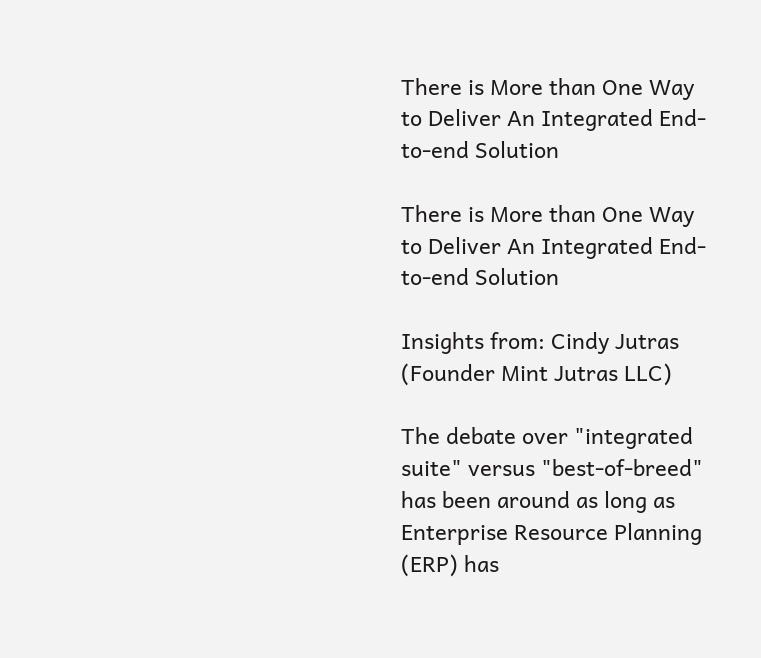There is More than One Way to Deliver An Integrated End-to-end Solution

There is More than One Way to Deliver An Integrated End-to-end Solution

Insights from: Cindy Jutras (Founder Mint Jutras LLC)

The debate over "integrated suite" versus "best-of-breed" has been around as long as Enterprise Resource Planning (ERP) has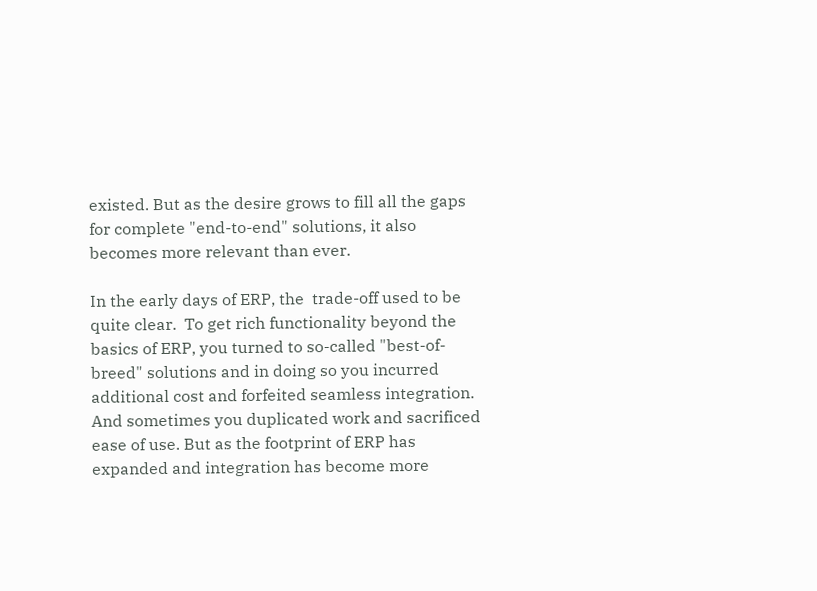existed. But as the desire grows to fill all the gaps for complete "end-to-end" solutions, it also becomes more relevant than ever.

In the early days of ERP, the  trade-off used to be quite clear.  To get rich functionality beyond the basics of ERP, you turned to so-called "best-of-breed" solutions and in doing so you incurred additional cost and forfeited seamless integration. And sometimes you duplicated work and sacrificed ease of use. But as the footprint of ERP has expanded and integration has become more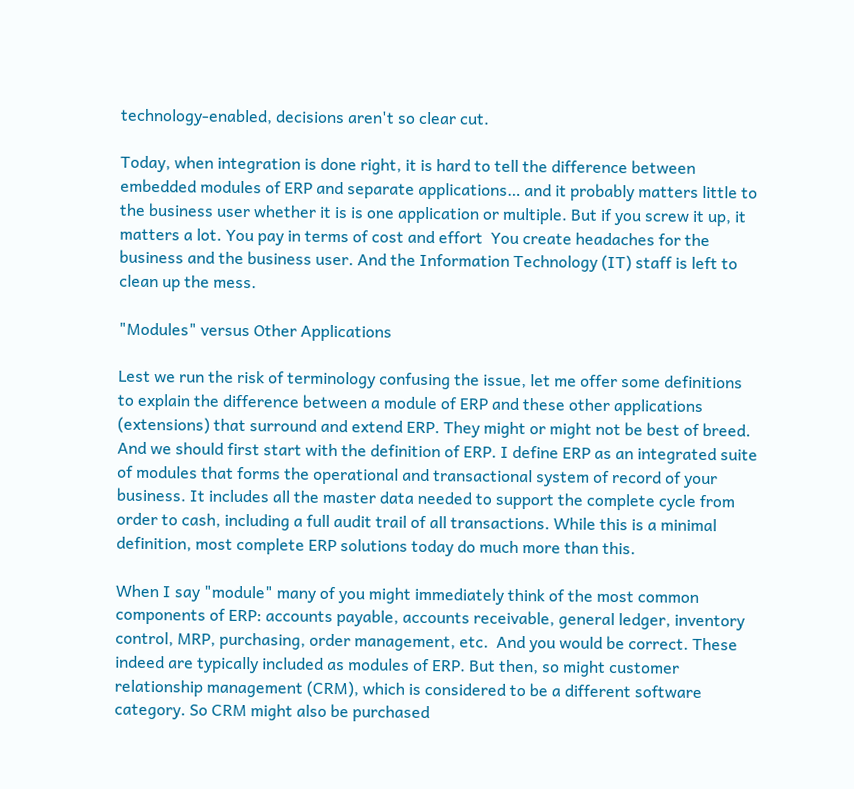technology-enabled, decisions aren't so clear cut.

Today, when integration is done right, it is hard to tell the difference between embedded modules of ERP and separate applications… and it probably matters little to the business user whether it is is one application or multiple. But if you screw it up, it matters a lot. You pay in terms of cost and effort  You create headaches for the business and the business user. And the Information Technology (IT) staff is left to clean up the mess.

"Modules" versus Other Applications

Lest we run the risk of terminology confusing the issue, let me offer some definitions to explain the difference between a module of ERP and these other applications (extensions) that surround and extend ERP. They might or might not be best of breed. And we should first start with the definition of ERP. I define ERP as an integrated suite of modules that forms the operational and transactional system of record of your business. It includes all the master data needed to support the complete cycle from order to cash, including a full audit trail of all transactions. While this is a minimal definition, most complete ERP solutions today do much more than this.

When I say "module" many of you might immediately think of the most common components of ERP: accounts payable, accounts receivable, general ledger, inventory control, MRP, purchasing, order management, etc.  And you would be correct. These indeed are typically included as modules of ERP. But then, so might customer relationship management (CRM), which is considered to be a different software category. So CRM might also be purchased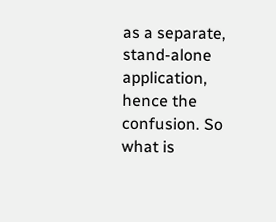as a separate, stand-alone application, hence the confusion. So what is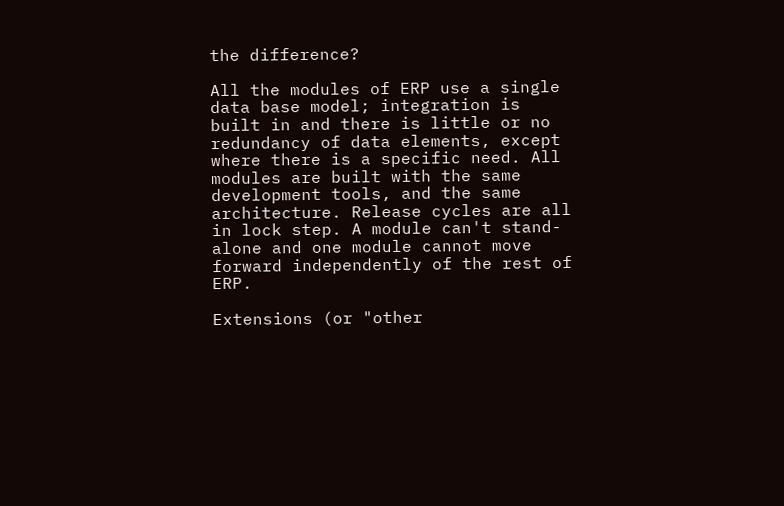the difference?

All the modules of ERP use a single data base model; integration is built in and there is little or no redundancy of data elements, except where there is a specific need. All modules are built with the same development tools, and the same architecture. Release cycles are all in lock step. A module can't stand-alone and one module cannot move forward independently of the rest of ERP.

Extensions (or "other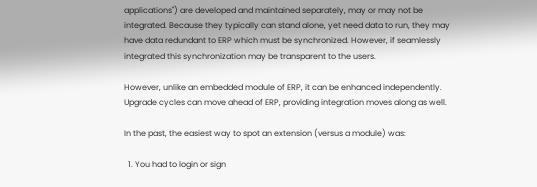applications") are developed and maintained separately, may or may not be integrated. Because they typically can stand alone, yet need data to run, they may have data redundant to ERP which must be synchronized. However, if seamlessly integrated this synchronization may be transparent to the users.

However, unlike an embedded module of ERP, it can be enhanced independently. Upgrade cycles can move ahead of ERP, providing integration moves along as well.

In the past, the easiest way to spot an extension (versus a module) was:

  1. You had to login or sign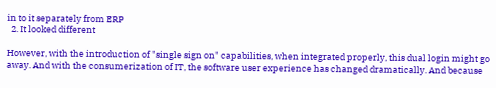in to it separately from ERP
  2. It looked different

However, with the introduction of "single sign on" capabilities, when integrated properly, this dual login might go away. And with the consumerization of IT, the software user experience has changed dramatically. And because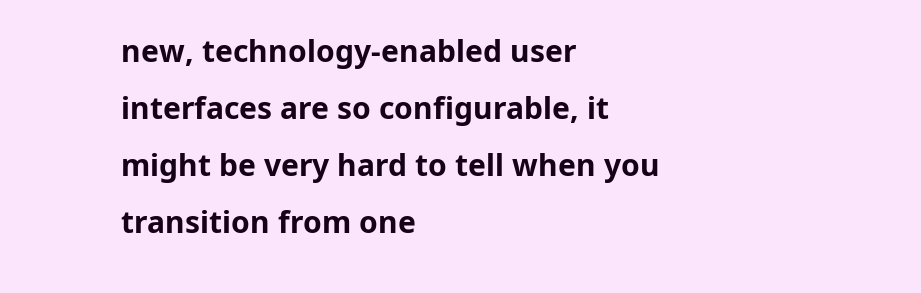new, technology-enabled user interfaces are so configurable, it might be very hard to tell when you transition from one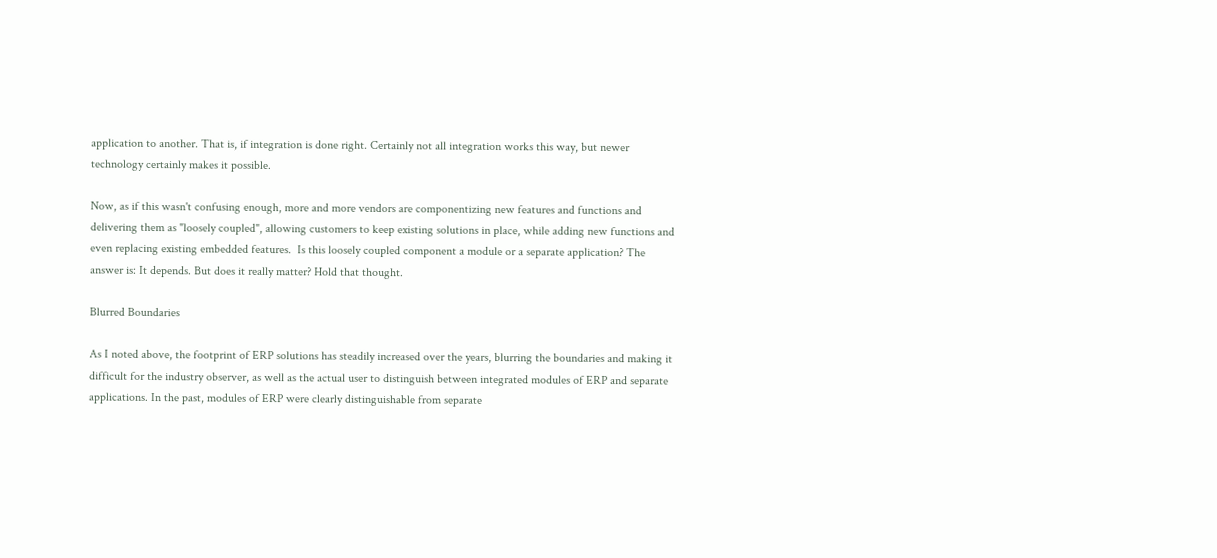application to another. That is, if integration is done right. Certainly not all integration works this way, but newer technology certainly makes it possible.

Now, as if this wasn't confusing enough, more and more vendors are componentizing new features and functions and delivering them as "loosely coupled", allowing customers to keep existing solutions in place, while adding new functions and even replacing existing embedded features.  Is this loosely coupled component a module or a separate application? The answer is: It depends. But does it really matter? Hold that thought.

Blurred Boundaries

As I noted above, the footprint of ERP solutions has steadily increased over the years, blurring the boundaries and making it difficult for the industry observer, as well as the actual user to distinguish between integrated modules of ERP and separate applications. In the past, modules of ERP were clearly distinguishable from separate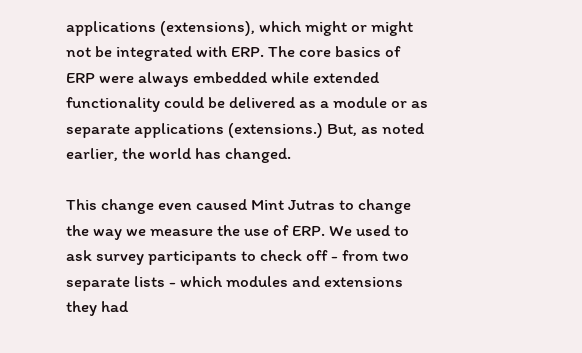applications (extensions), which might or might not be integrated with ERP. The core basics of ERP were always embedded while extended functionality could be delivered as a module or as separate applications (extensions.) But, as noted earlier, the world has changed.

This change even caused Mint Jutras to change the way we measure the use of ERP. We used to ask survey participants to check off - from two separate lists - which modules and extensions they had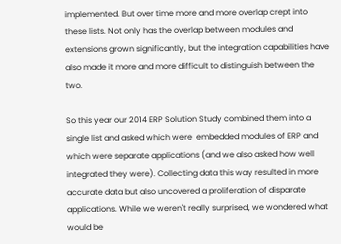implemented. But over time more and more overlap crept into these lists. Not only has the overlap between modules and extensions grown significantly, but the integration capabilities have also made it more and more difficult to distinguish between the two.

So this year our 2014 ERP Solution Study combined them into a single list and asked which were  embedded modules of ERP and which were separate applications (and we also asked how well integrated they were). Collecting data this way resulted in more accurate data but also uncovered a proliferation of disparate applications. While we weren't really surprised, we wondered what would be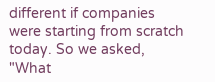different if companies were starting from scratch today. So we asked, "What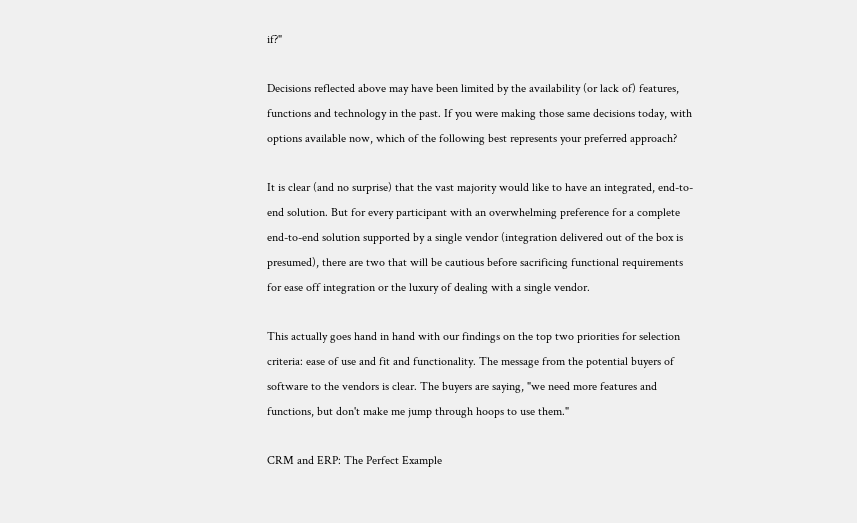if?"

Decisions reflected above may have been limited by the availability (or lack of) features, functions and technology in the past. If you were making those same decisions today, with options available now, which of the following best represents your preferred approach?

It is clear (and no surprise) that the vast majority would like to have an integrated, end-to-end solution. But for every participant with an overwhelming preference for a complete end-to-end solution supported by a single vendor (integration delivered out of the box is presumed), there are two that will be cautious before sacrificing functional requirements for ease off integration or the luxury of dealing with a single vendor.

This actually goes hand in hand with our findings on the top two priorities for selection criteria: ease of use and fit and functionality. The message from the potential buyers of software to the vendors is clear. The buyers are saying, "we need more features and functions, but don't make me jump through hoops to use them."

CRM and ERP: The Perfect Example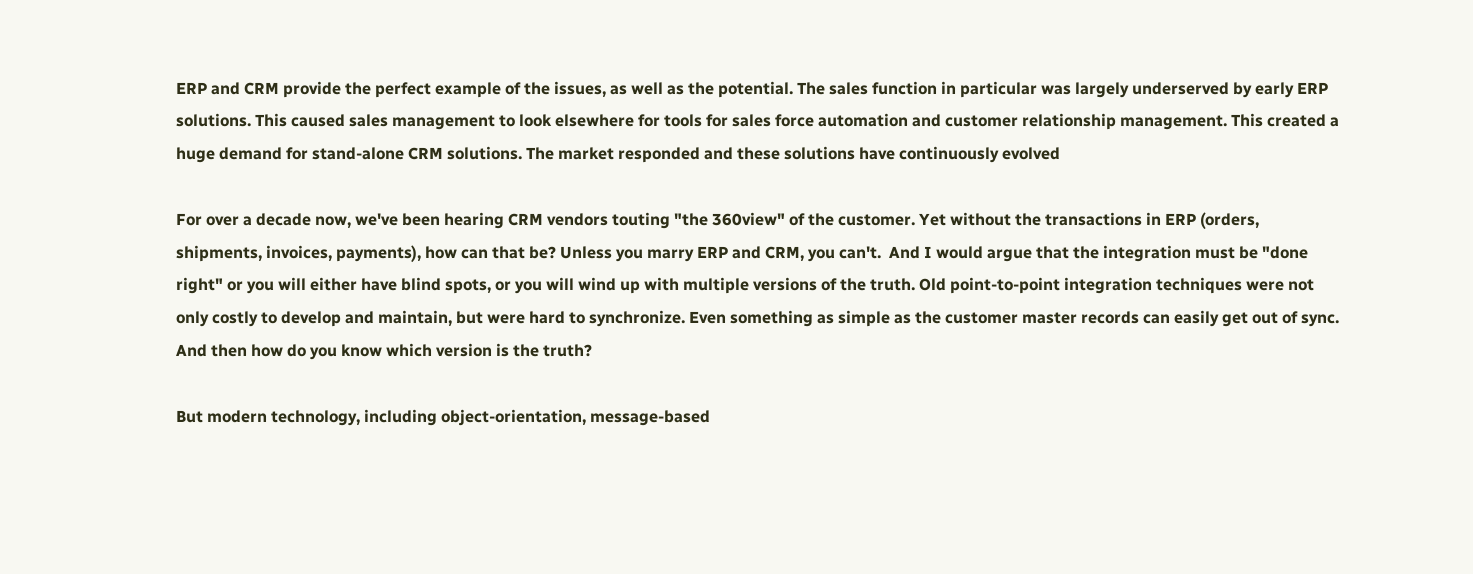ERP and CRM provide the perfect example of the issues, as well as the potential. The sales function in particular was largely underserved by early ERP solutions. This caused sales management to look elsewhere for tools for sales force automation and customer relationship management. This created a huge demand for stand-alone CRM solutions. The market responded and these solutions have continuously evolved

For over a decade now, we've been hearing CRM vendors touting "the 360view" of the customer. Yet without the transactions in ERP (orders, shipments, invoices, payments), how can that be? Unless you marry ERP and CRM, you can't.  And I would argue that the integration must be "done right" or you will either have blind spots, or you will wind up with multiple versions of the truth. Old point-to-point integration techniques were not only costly to develop and maintain, but were hard to synchronize. Even something as simple as the customer master records can easily get out of sync. And then how do you know which version is the truth?

But modern technology, including object-orientation, message-based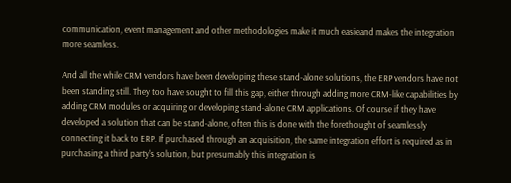communication, event management and other methodologies make it much easieand makes the integration more seamless.

And all the while CRM vendors have been developing these stand-alone solutions, the ERP vendors have not been standing still. They too have sought to fill this gap, either through adding more CRM-like capabilities by adding CRM modules or acquiring or developing stand-alone CRM applications. Of course if they have developed a solution that can be stand-alone, often this is done with the forethought of seamlessly connecting it back to ERP. If purchased through an acquisition, the same integration effort is required as in purchasing a third party's solution, but presumably this integration is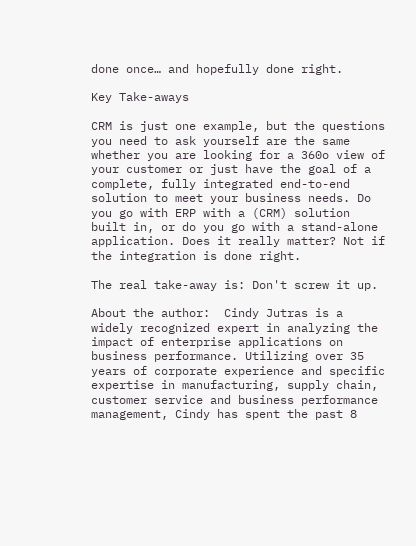done once… and hopefully done right.

Key Take-aways

CRM is just one example, but the questions you need to ask yourself are the same whether you are looking for a 360o view of your customer or just have the goal of a complete, fully integrated end-to-end solution to meet your business needs. Do you go with ERP with a (CRM) solution built in, or do you go with a stand-alone application. Does it really matter? Not if the integration is done right.

The real take-away is: Don't screw it up.

About the author:  Cindy Jutras is a widely recognized expert in analyzing the impact of enterprise applications on business performance. Utilizing over 35 years of corporate experience and specific expertise in manufacturing, supply chain, customer service and business performance management, Cindy has spent the past 8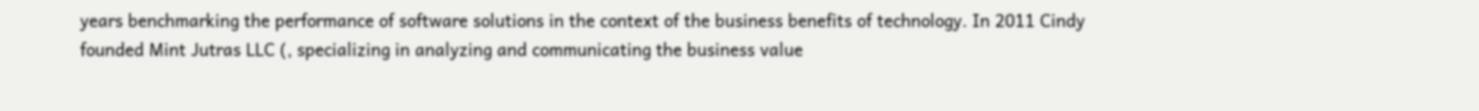years benchmarking the performance of software solutions in the context of the business benefits of technology. In 2011 Cindy founded Mint Jutras LLC (, specializing in analyzing and communicating the business value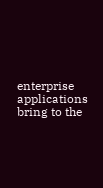enterprise applications bring to the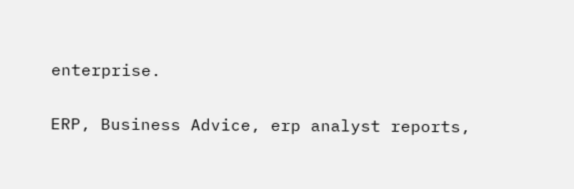enterprise.

ERP, Business Advice, erp analyst reports,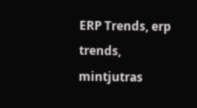ERP Trends, erp trends, mintjutras